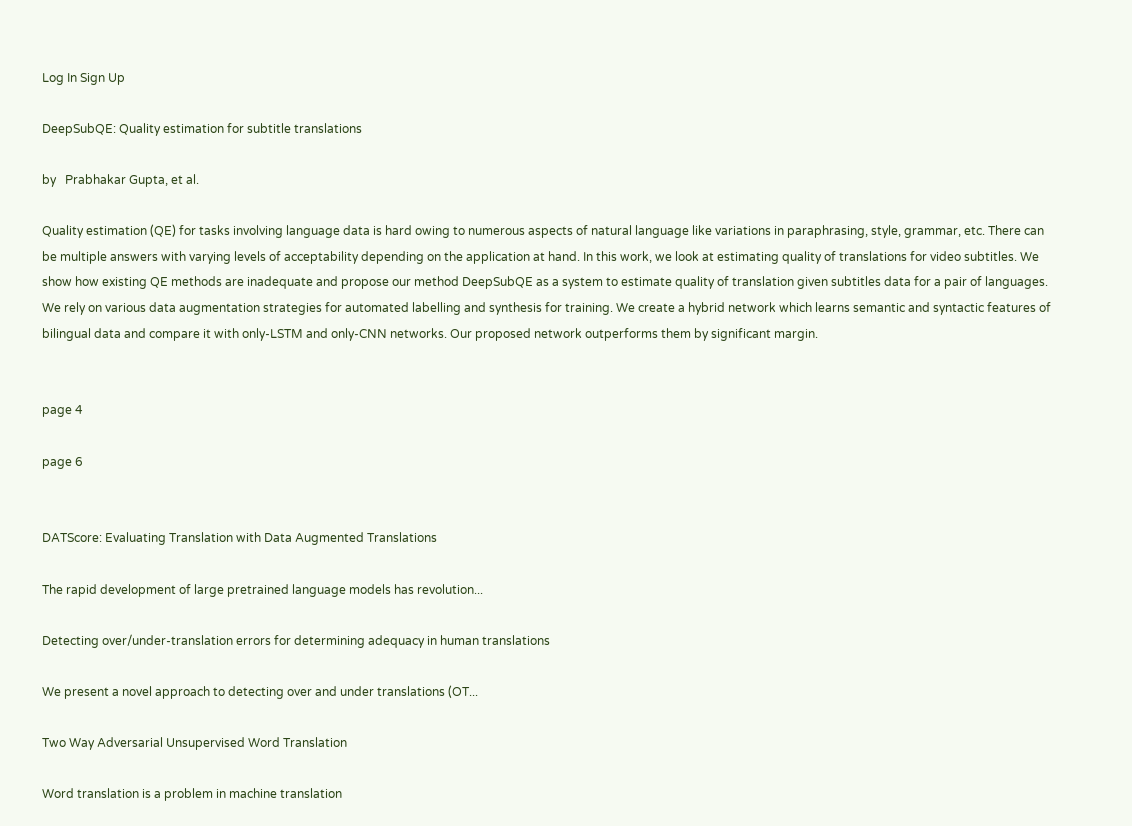Log In Sign Up

DeepSubQE: Quality estimation for subtitle translations

by   Prabhakar Gupta, et al.

Quality estimation (QE) for tasks involving language data is hard owing to numerous aspects of natural language like variations in paraphrasing, style, grammar, etc. There can be multiple answers with varying levels of acceptability depending on the application at hand. In this work, we look at estimating quality of translations for video subtitles. We show how existing QE methods are inadequate and propose our method DeepSubQE as a system to estimate quality of translation given subtitles data for a pair of languages. We rely on various data augmentation strategies for automated labelling and synthesis for training. We create a hybrid network which learns semantic and syntactic features of bilingual data and compare it with only-LSTM and only-CNN networks. Our proposed network outperforms them by significant margin.


page 4

page 6


DATScore: Evaluating Translation with Data Augmented Translations

The rapid development of large pretrained language models has revolution...

Detecting over/under-translation errors for determining adequacy in human translations

We present a novel approach to detecting over and under translations (OT...

Two Way Adversarial Unsupervised Word Translation

Word translation is a problem in machine translation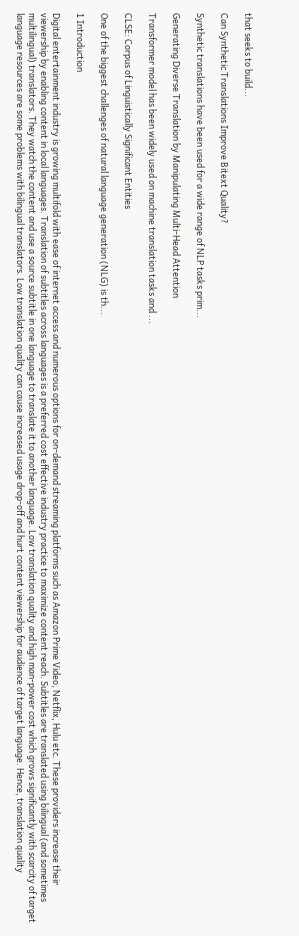that seeks to build...

Can Synthetic Translations Improve Bitext Quality?

Synthetic translations have been used for a wide range of NLP tasks prim...

Generating Diverse Translation by Manipulating Multi-Head Attention

Transformer model has been widely used on machine translation tasks and ...

CLSE: Corpus of Linguistically Significant Entities

One of the biggest challenges of natural language generation (NLG) is th...

1 Introduction

Digital entertainment industry is growing multifold with ease of internet access and numerous options for on-demand streaming platforms such as Amazon Prime Video, Netflix, Hulu etc. These providers increase their viewership by enabling content in local languages. Translation of subtitles across languages is a preferred cost effective industry practice to maximize content reach. Subtitles are translated using bilingual (and sometimes multilingual) translators. They watch the content and use a source subtitle in one language to translate it to another language. Low translation quality and high man-power cost which grows significantly with scarcity of target language resources are some problems with bilingual translators. Low translation quality can cause increased usage drop-off and hurt content viewership for audience of target language. Hence, translation quality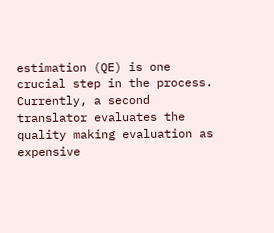estimation (QE) is one crucial step in the process. Currently, a second translator evaluates the quality making evaluation as expensive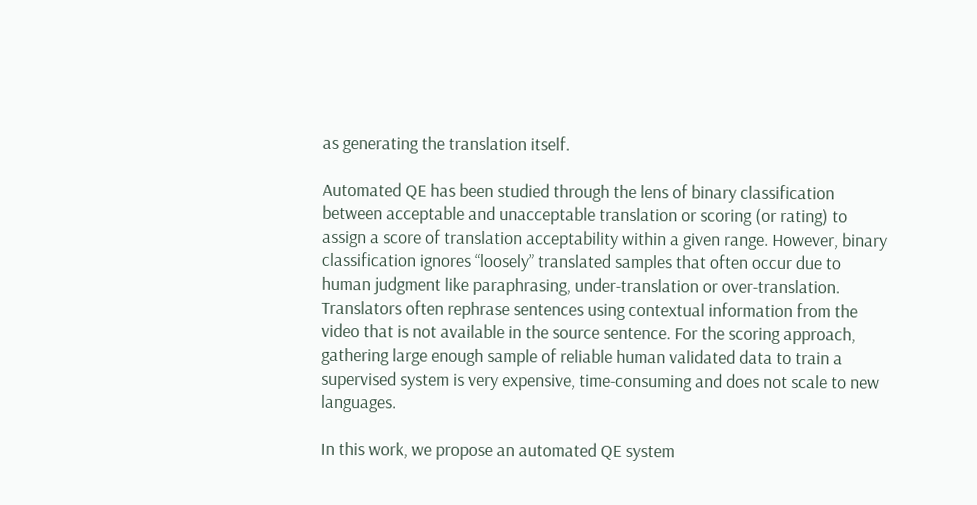as generating the translation itself.

Automated QE has been studied through the lens of binary classification between acceptable and unacceptable translation or scoring (or rating) to assign a score of translation acceptability within a given range. However, binary classification ignores “loosely” translated samples that often occur due to human judgment like paraphrasing, under-translation or over-translation. Translators often rephrase sentences using contextual information from the video that is not available in the source sentence. For the scoring approach, gathering large enough sample of reliable human validated data to train a supervised system is very expensive, time-consuming and does not scale to new languages.

In this work, we propose an automated QE system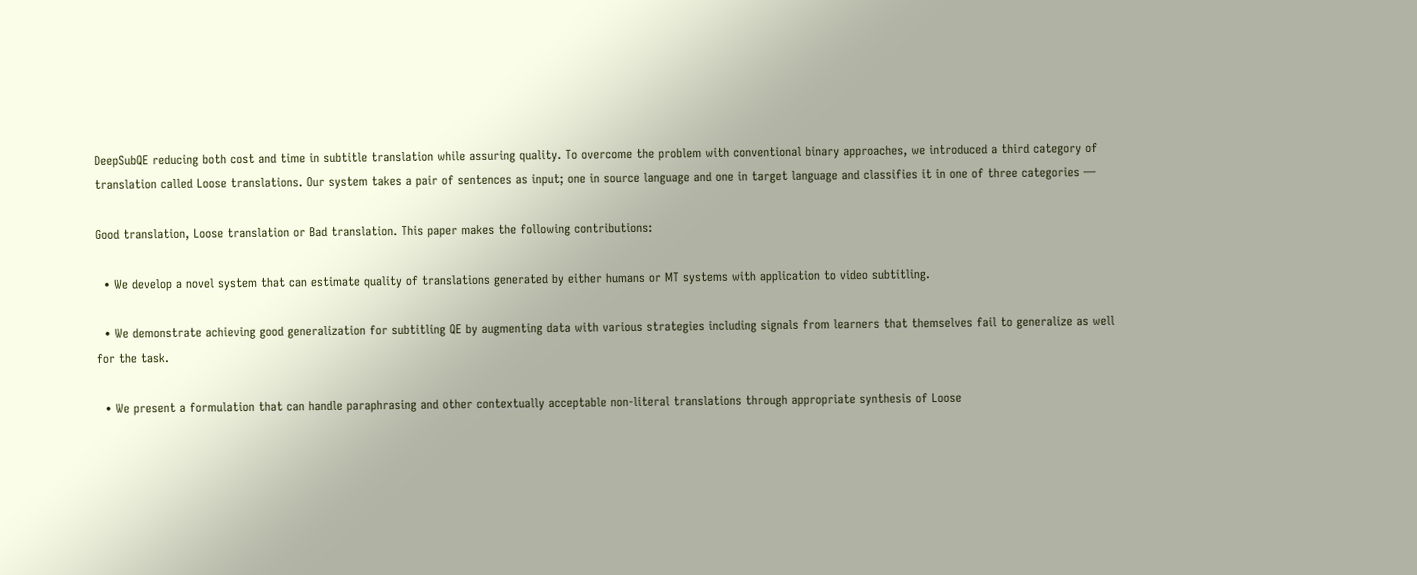DeepSubQE reducing both cost and time in subtitle translation while assuring quality. To overcome the problem with conventional binary approaches, we introduced a third category of translation called Loose translations. Our system takes a pair of sentences as input; one in source language and one in target language and classifies it in one of three categories —

Good translation, Loose translation or Bad translation. This paper makes the following contributions:

  • We develop a novel system that can estimate quality of translations generated by either humans or MT systems with application to video subtitling.

  • We demonstrate achieving good generalization for subtitling QE by augmenting data with various strategies including signals from learners that themselves fail to generalize as well for the task.

  • We present a formulation that can handle paraphrasing and other contextually acceptable non-literal translations through appropriate synthesis of Loose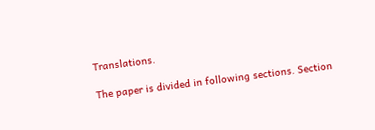Translations.

The paper is divided in following sections. Section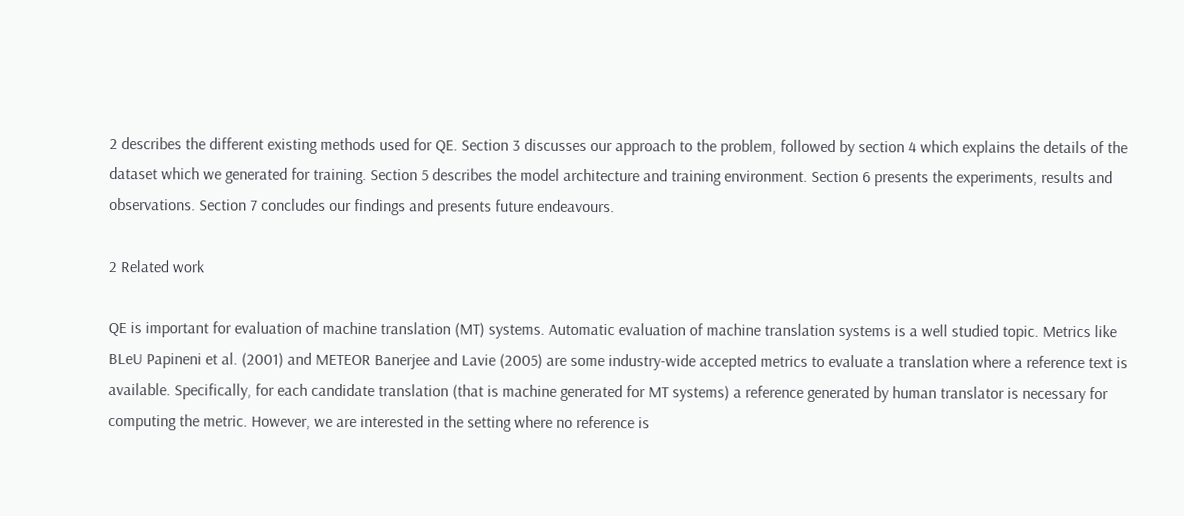2 describes the different existing methods used for QE. Section 3 discusses our approach to the problem, followed by section 4 which explains the details of the dataset which we generated for training. Section 5 describes the model architecture and training environment. Section 6 presents the experiments, results and observations. Section 7 concludes our findings and presents future endeavours.

2 Related work

QE is important for evaluation of machine translation (MT) systems. Automatic evaluation of machine translation systems is a well studied topic. Metrics like BLeU Papineni et al. (2001) and METEOR Banerjee and Lavie (2005) are some industry-wide accepted metrics to evaluate a translation where a reference text is available. Specifically, for each candidate translation (that is machine generated for MT systems) a reference generated by human translator is necessary for computing the metric. However, we are interested in the setting where no reference is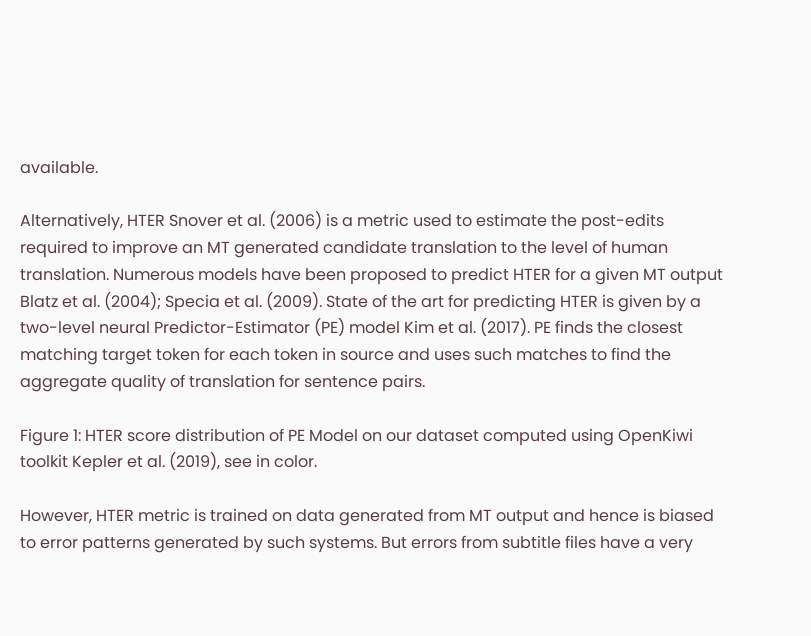available.

Alternatively, HTER Snover et al. (2006) is a metric used to estimate the post-edits required to improve an MT generated candidate translation to the level of human translation. Numerous models have been proposed to predict HTER for a given MT output Blatz et al. (2004); Specia et al. (2009). State of the art for predicting HTER is given by a two-level neural Predictor-Estimator (PE) model Kim et al. (2017). PE finds the closest matching target token for each token in source and uses such matches to find the aggregate quality of translation for sentence pairs.

Figure 1: HTER score distribution of PE Model on our dataset computed using OpenKiwi toolkit Kepler et al. (2019), see in color.

However, HTER metric is trained on data generated from MT output and hence is biased to error patterns generated by such systems. But errors from subtitle files have a very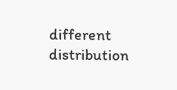different distribution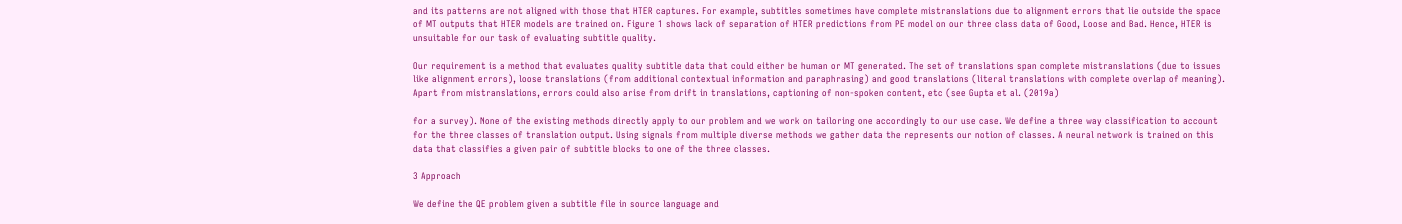and its patterns are not aligned with those that HTER captures. For example, subtitles sometimes have complete mistranslations due to alignment errors that lie outside the space of MT outputs that HTER models are trained on. Figure 1 shows lack of separation of HTER predictions from PE model on our three class data of Good, Loose and Bad. Hence, HTER is unsuitable for our task of evaluating subtitle quality.

Our requirement is a method that evaluates quality subtitle data that could either be human or MT generated. The set of translations span complete mistranslations (due to issues like alignment errors), loose translations (from additional contextual information and paraphrasing) and good translations (literal translations with complete overlap of meaning). Apart from mistranslations, errors could also arise from drift in translations, captioning of non-spoken content, etc (see Gupta et al. (2019a)

for a survey). None of the existing methods directly apply to our problem and we work on tailoring one accordingly to our use case. We define a three way classification to account for the three classes of translation output. Using signals from multiple diverse methods we gather data the represents our notion of classes. A neural network is trained on this data that classifies a given pair of subtitle blocks to one of the three classes.

3 Approach

We define the QE problem given a subtitle file in source language and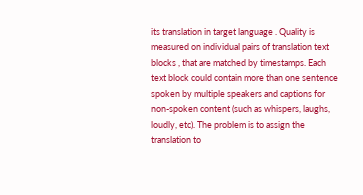its translation in target language . Quality is measured on individual pairs of translation text blocks , that are matched by timestamps. Each text block could contain more than one sentence spoken by multiple speakers and captions for non-spoken content (such as whispers, laughs, loudly, etc). The problem is to assign the translation to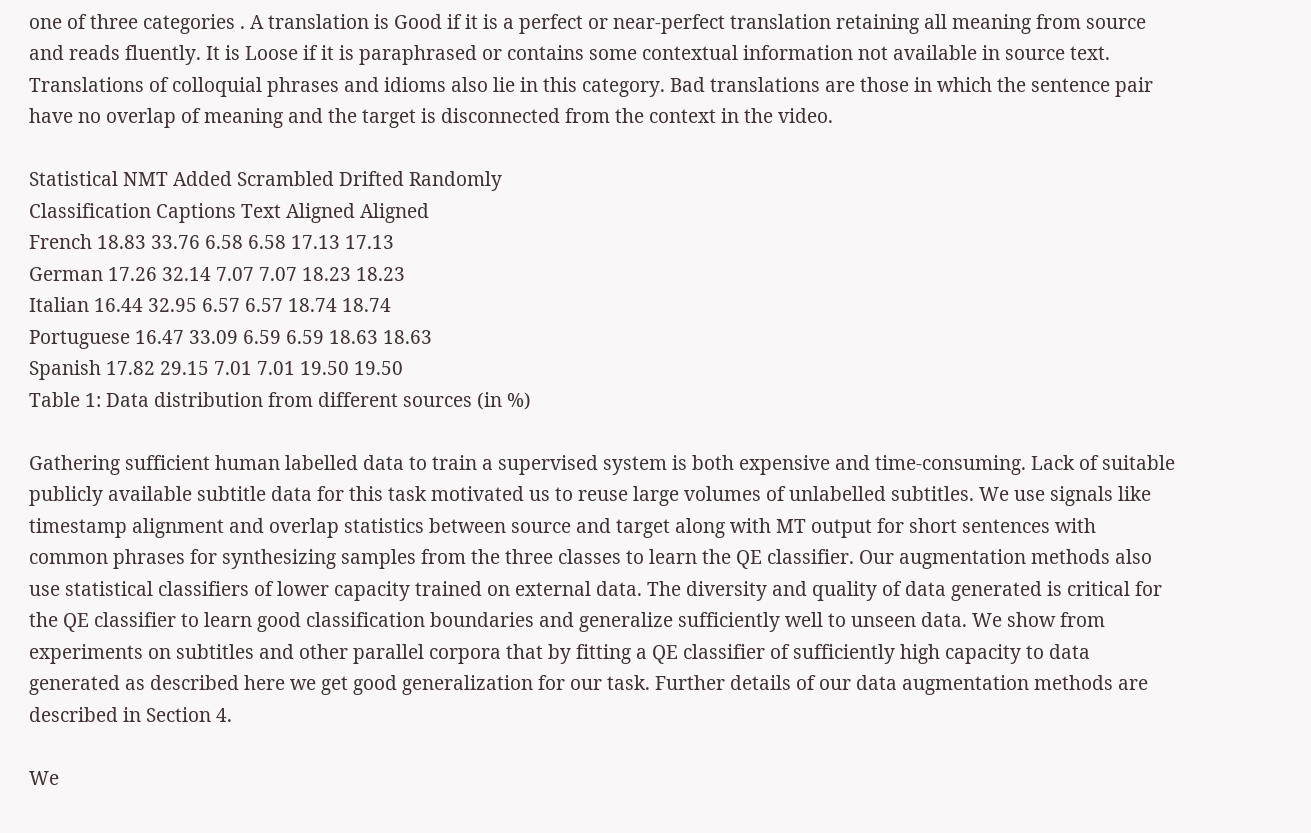one of three categories . A translation is Good if it is a perfect or near-perfect translation retaining all meaning from source and reads fluently. It is Loose if it is paraphrased or contains some contextual information not available in source text. Translations of colloquial phrases and idioms also lie in this category. Bad translations are those in which the sentence pair have no overlap of meaning and the target is disconnected from the context in the video.

Statistical NMT Added Scrambled Drifted Randomly
Classification Captions Text Aligned Aligned
French 18.83 33.76 6.58 6.58 17.13 17.13
German 17.26 32.14 7.07 7.07 18.23 18.23
Italian 16.44 32.95 6.57 6.57 18.74 18.74
Portuguese 16.47 33.09 6.59 6.59 18.63 18.63
Spanish 17.82 29.15 7.01 7.01 19.50 19.50
Table 1: Data distribution from different sources (in %)

Gathering sufficient human labelled data to train a supervised system is both expensive and time-consuming. Lack of suitable publicly available subtitle data for this task motivated us to reuse large volumes of unlabelled subtitles. We use signals like timestamp alignment and overlap statistics between source and target along with MT output for short sentences with common phrases for synthesizing samples from the three classes to learn the QE classifier. Our augmentation methods also use statistical classifiers of lower capacity trained on external data. The diversity and quality of data generated is critical for the QE classifier to learn good classification boundaries and generalize sufficiently well to unseen data. We show from experiments on subtitles and other parallel corpora that by fitting a QE classifier of sufficiently high capacity to data generated as described here we get good generalization for our task. Further details of our data augmentation methods are described in Section 4.

We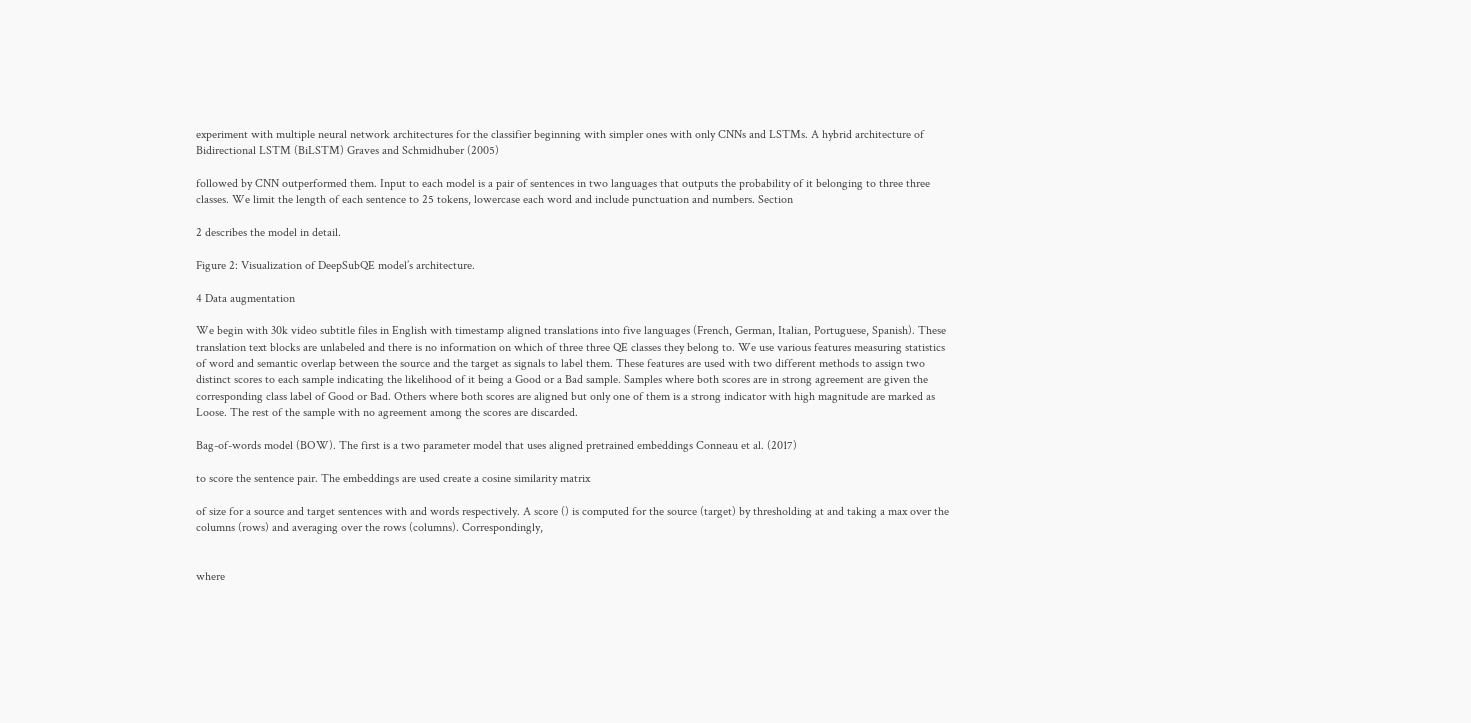experiment with multiple neural network architectures for the classifier beginning with simpler ones with only CNNs and LSTMs. A hybrid architecture of Bidirectional LSTM (BiLSTM) Graves and Schmidhuber (2005)

followed by CNN outperformed them. Input to each model is a pair of sentences in two languages that outputs the probability of it belonging to three three classes. We limit the length of each sentence to 25 tokens, lowercase each word and include punctuation and numbers. Section

2 describes the model in detail.

Figure 2: Visualization of DeepSubQE model’s architecture.

4 Data augmentation

We begin with 30k video subtitle files in English with timestamp aligned translations into five languages (French, German, Italian, Portuguese, Spanish). These translation text blocks are unlabeled and there is no information on which of three three QE classes they belong to. We use various features measuring statistics of word and semantic overlap between the source and the target as signals to label them. These features are used with two different methods to assign two distinct scores to each sample indicating the likelihood of it being a Good or a Bad sample. Samples where both scores are in strong agreement are given the corresponding class label of Good or Bad. Others where both scores are aligned but only one of them is a strong indicator with high magnitude are marked as Loose. The rest of the sample with no agreement among the scores are discarded.

Bag-of-words model (BOW). The first is a two parameter model that uses aligned pretrained embeddings Conneau et al. (2017)

to score the sentence pair. The embeddings are used create a cosine similarity matrix

of size for a source and target sentences with and words respectively. A score () is computed for the source (target) by thresholding at and taking a max over the columns (rows) and averaging over the rows (columns). Correspondingly,


where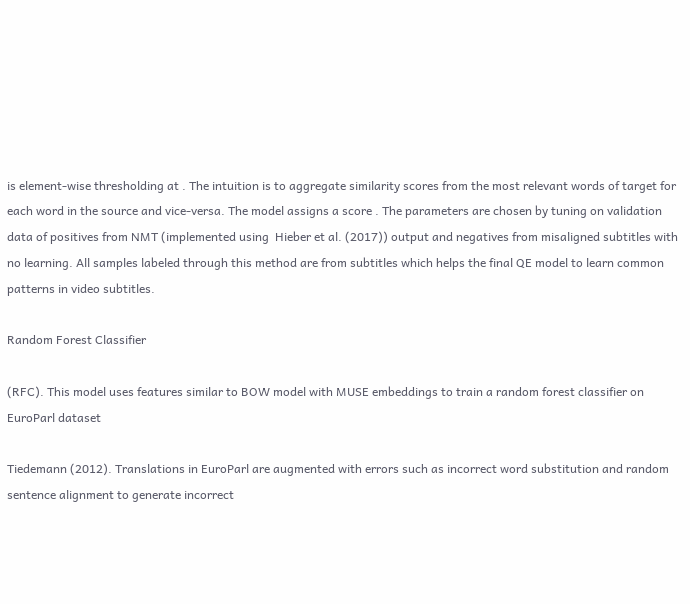is element-wise thresholding at . The intuition is to aggregate similarity scores from the most relevant words of target for each word in the source and vice-versa. The model assigns a score . The parameters are chosen by tuning on validation data of positives from NMT (implemented using  Hieber et al. (2017)) output and negatives from misaligned subtitles with no learning. All samples labeled through this method are from subtitles which helps the final QE model to learn common patterns in video subtitles.

Random Forest Classifier

(RFC). This model uses features similar to BOW model with MUSE embeddings to train a random forest classifier on EuroParl dataset

Tiedemann (2012). Translations in EuroParl are augmented with errors such as incorrect word substitution and random sentence alignment to generate incorrect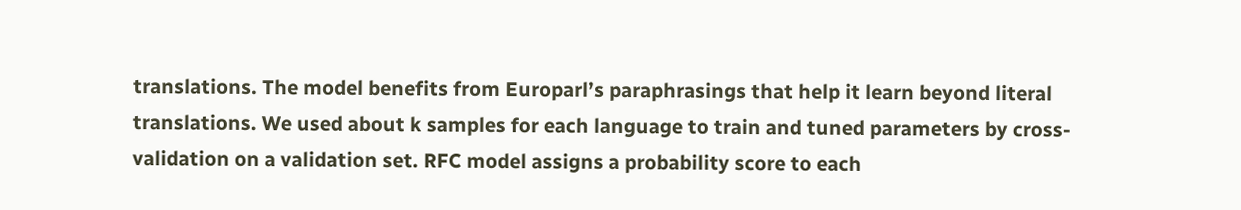translations. The model benefits from Europarl’s paraphrasings that help it learn beyond literal translations. We used about k samples for each language to train and tuned parameters by cross-validation on a validation set. RFC model assigns a probability score to each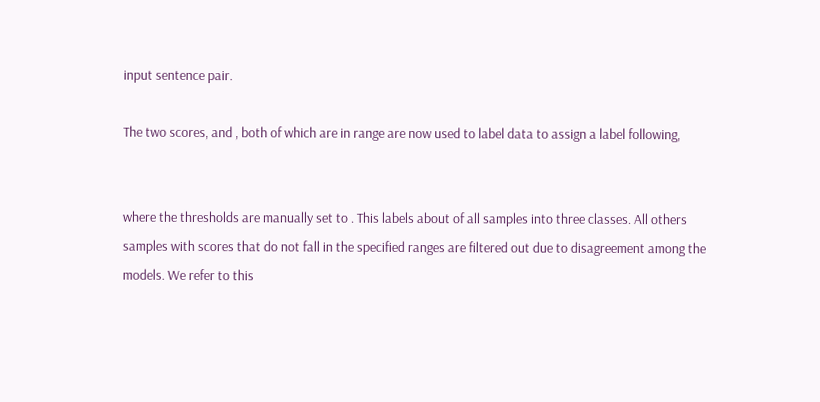input sentence pair.

The two scores, and , both of which are in range are now used to label data to assign a label following,


where the thresholds are manually set to . This labels about of all samples into three classes. All others samples with scores that do not fall in the specified ranges are filtered out due to disagreement among the models. We refer to this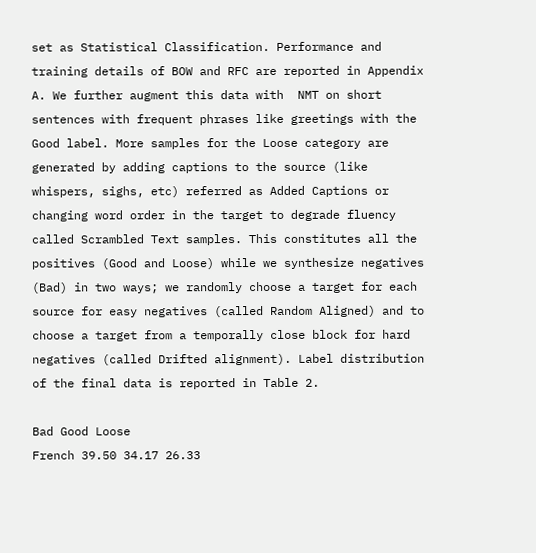set as Statistical Classification. Performance and training details of BOW and RFC are reported in Appendix A. We further augment this data with  NMT on short sentences with frequent phrases like greetings with the Good label. More samples for the Loose category are generated by adding captions to the source (like whispers, sighs, etc) referred as Added Captions or changing word order in the target to degrade fluency called Scrambled Text samples. This constitutes all the positives (Good and Loose) while we synthesize negatives (Bad) in two ways; we randomly choose a target for each source for easy negatives (called Random Aligned) and to choose a target from a temporally close block for hard negatives (called Drifted alignment). Label distribution of the final data is reported in Table 2.

Bad Good Loose
French 39.50 34.17 26.33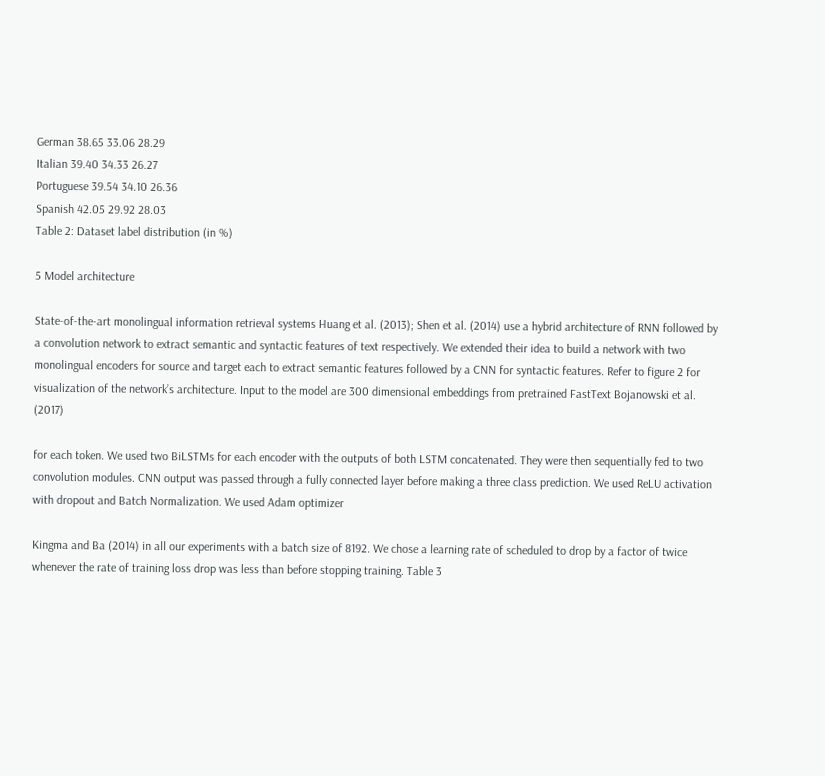German 38.65 33.06 28.29
Italian 39.40 34.33 26.27
Portuguese 39.54 34.10 26.36
Spanish 42.05 29.92 28.03
Table 2: Dataset label distribution (in %)

5 Model architecture

State-of-the-art monolingual information retrieval systems Huang et al. (2013); Shen et al. (2014) use a hybrid architecture of RNN followed by a convolution network to extract semantic and syntactic features of text respectively. We extended their idea to build a network with two monolingual encoders for source and target each to extract semantic features followed by a CNN for syntactic features. Refer to figure 2 for visualization of the network’s architecture. Input to the model are 300 dimensional embeddings from pretrained FastText Bojanowski et al. (2017)

for each token. We used two BiLSTMs for each encoder with the outputs of both LSTM concatenated. They were then sequentially fed to two convolution modules. CNN output was passed through a fully connected layer before making a three class prediction. We used ReLU activation with dropout and Batch Normalization. We used Adam optimizer

Kingma and Ba (2014) in all our experiments with a batch size of 8192. We chose a learning rate of scheduled to drop by a factor of twice whenever the rate of training loss drop was less than before stopping training. Table 3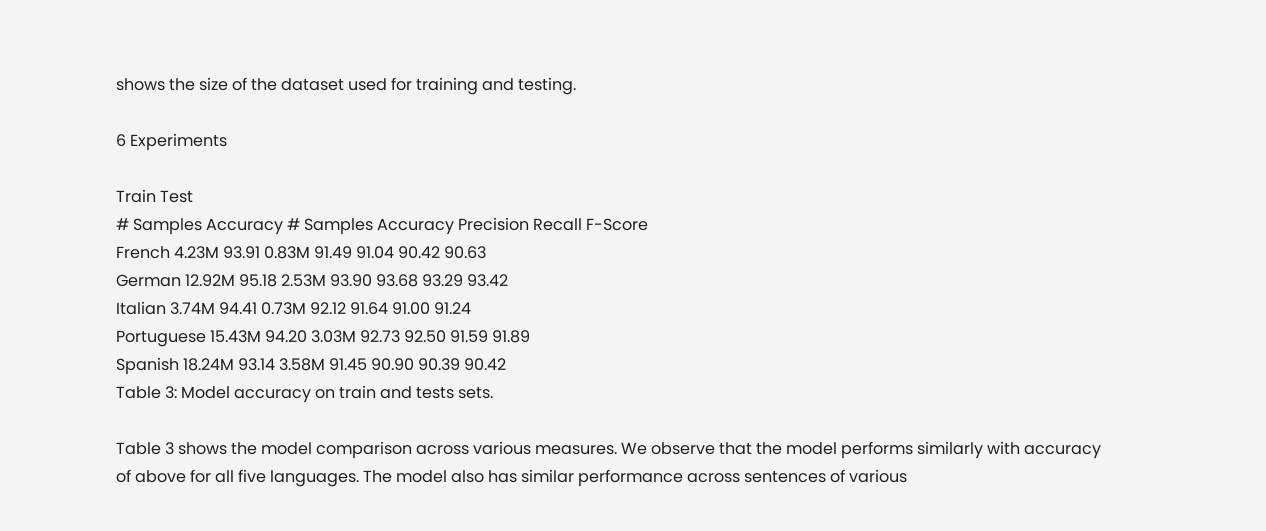shows the size of the dataset used for training and testing.

6 Experiments

Train Test
# Samples Accuracy # Samples Accuracy Precision Recall F-Score
French 4.23M 93.91 0.83M 91.49 91.04 90.42 90.63
German 12.92M 95.18 2.53M 93.90 93.68 93.29 93.42
Italian 3.74M 94.41 0.73M 92.12 91.64 91.00 91.24
Portuguese 15.43M 94.20 3.03M 92.73 92.50 91.59 91.89
Spanish 18.24M 93.14 3.58M 91.45 90.90 90.39 90.42
Table 3: Model accuracy on train and tests sets.

Table 3 shows the model comparison across various measures. We observe that the model performs similarly with accuracy of above for all five languages. The model also has similar performance across sentences of various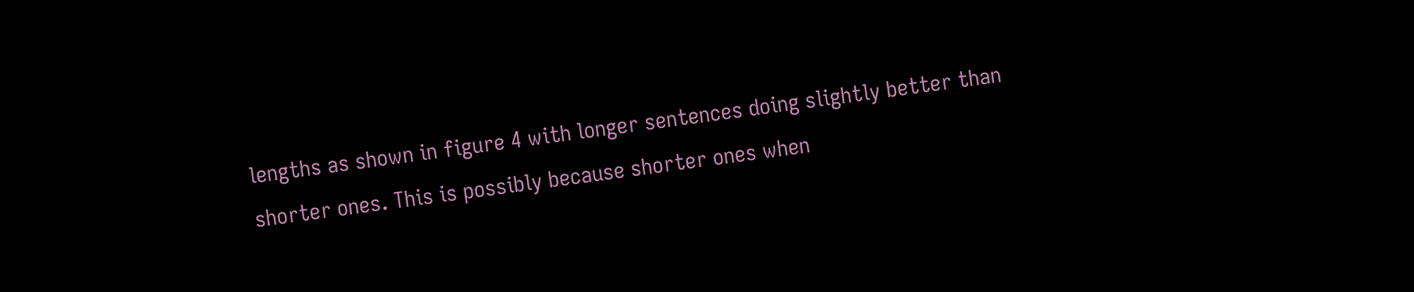lengths as shown in figure 4 with longer sentences doing slightly better than shorter ones. This is possibly because shorter ones when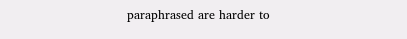paraphrased are harder to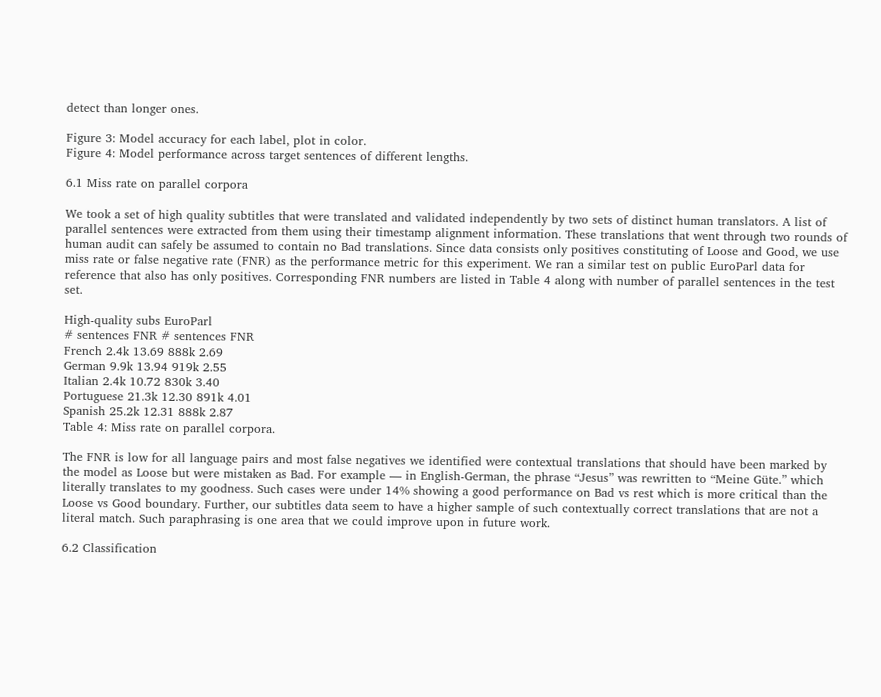detect than longer ones.

Figure 3: Model accuracy for each label, plot in color.
Figure 4: Model performance across target sentences of different lengths.

6.1 Miss rate on parallel corpora

We took a set of high quality subtitles that were translated and validated independently by two sets of distinct human translators. A list of parallel sentences were extracted from them using their timestamp alignment information. These translations that went through two rounds of human audit can safely be assumed to contain no Bad translations. Since data consists only positives constituting of Loose and Good, we use miss rate or false negative rate (FNR) as the performance metric for this experiment. We ran a similar test on public EuroParl data for reference that also has only positives. Corresponding FNR numbers are listed in Table 4 along with number of parallel sentences in the test set.

High-quality subs EuroParl
# sentences FNR # sentences FNR
French 2.4k 13.69 888k 2.69
German 9.9k 13.94 919k 2.55
Italian 2.4k 10.72 830k 3.40
Portuguese 21.3k 12.30 891k 4.01
Spanish 25.2k 12.31 888k 2.87
Table 4: Miss rate on parallel corpora.

The FNR is low for all language pairs and most false negatives we identified were contextual translations that should have been marked by the model as Loose but were mistaken as Bad. For example — in English-German, the phrase “Jesus” was rewritten to “Meine Güte.” which literally translates to my goodness. Such cases were under 14% showing a good performance on Bad vs rest which is more critical than the Loose vs Good boundary. Further, our subtitles data seem to have a higher sample of such contextually correct translations that are not a literal match. Such paraphrasing is one area that we could improve upon in future work.

6.2 Classification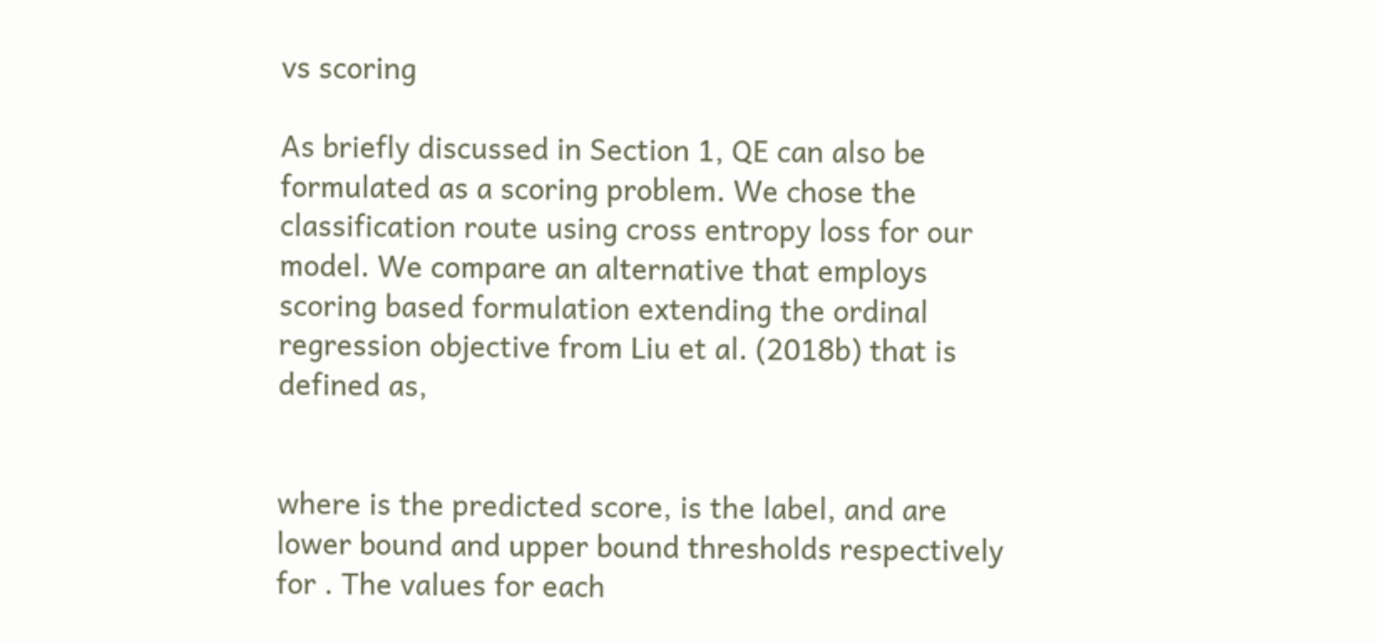vs scoring

As briefly discussed in Section 1, QE can also be formulated as a scoring problem. We chose the classification route using cross entropy loss for our model. We compare an alternative that employs scoring based formulation extending the ordinal regression objective from Liu et al. (2018b) that is defined as,


where is the predicted score, is the label, and are lower bound and upper bound thresholds respectively for . The values for each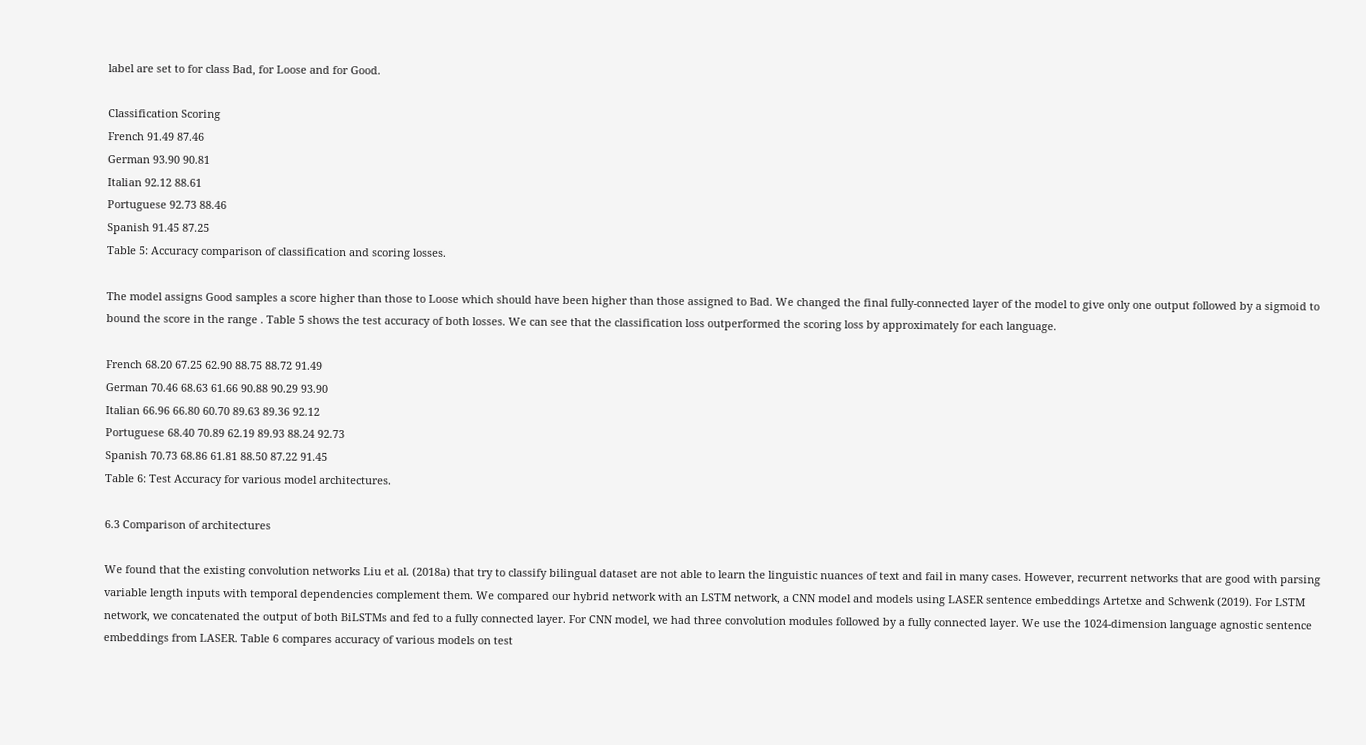label are set to for class Bad, for Loose and for Good.

Classification Scoring
French 91.49 87.46
German 93.90 90.81
Italian 92.12 88.61
Portuguese 92.73 88.46
Spanish 91.45 87.25
Table 5: Accuracy comparison of classification and scoring losses.

The model assigns Good samples a score higher than those to Loose which should have been higher than those assigned to Bad. We changed the final fully-connected layer of the model to give only one output followed by a sigmoid to bound the score in the range . Table 5 shows the test accuracy of both losses. We can see that the classification loss outperformed the scoring loss by approximately for each language.

French 68.20 67.25 62.90 88.75 88.72 91.49
German 70.46 68.63 61.66 90.88 90.29 93.90
Italian 66.96 66.80 60.70 89.63 89.36 92.12
Portuguese 68.40 70.89 62.19 89.93 88.24 92.73
Spanish 70.73 68.86 61.81 88.50 87.22 91.45
Table 6: Test Accuracy for various model architectures.

6.3 Comparison of architectures

We found that the existing convolution networks Liu et al. (2018a) that try to classify bilingual dataset are not able to learn the linguistic nuances of text and fail in many cases. However, recurrent networks that are good with parsing variable length inputs with temporal dependencies complement them. We compared our hybrid network with an LSTM network, a CNN model and models using LASER sentence embeddings Artetxe and Schwenk (2019). For LSTM network, we concatenated the output of both BiLSTMs and fed to a fully connected layer. For CNN model, we had three convolution modules followed by a fully connected layer. We use the 1024-dimension language agnostic sentence embeddings from LASER. Table 6 compares accuracy of various models on test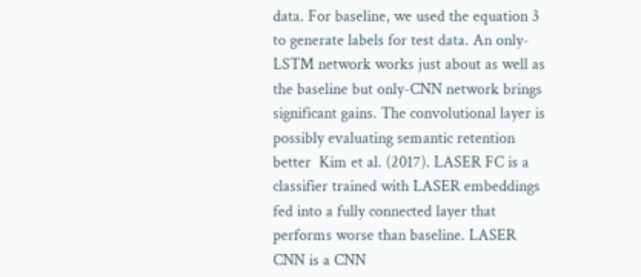data. For baseline, we used the equation 3 to generate labels for test data. An only-LSTM network works just about as well as the baseline but only-CNN network brings significant gains. The convolutional layer is possibly evaluating semantic retention better  Kim et al. (2017). LASER FC is a classifier trained with LASER embeddings fed into a fully connected layer that performs worse than baseline. LASER CNN is a CNN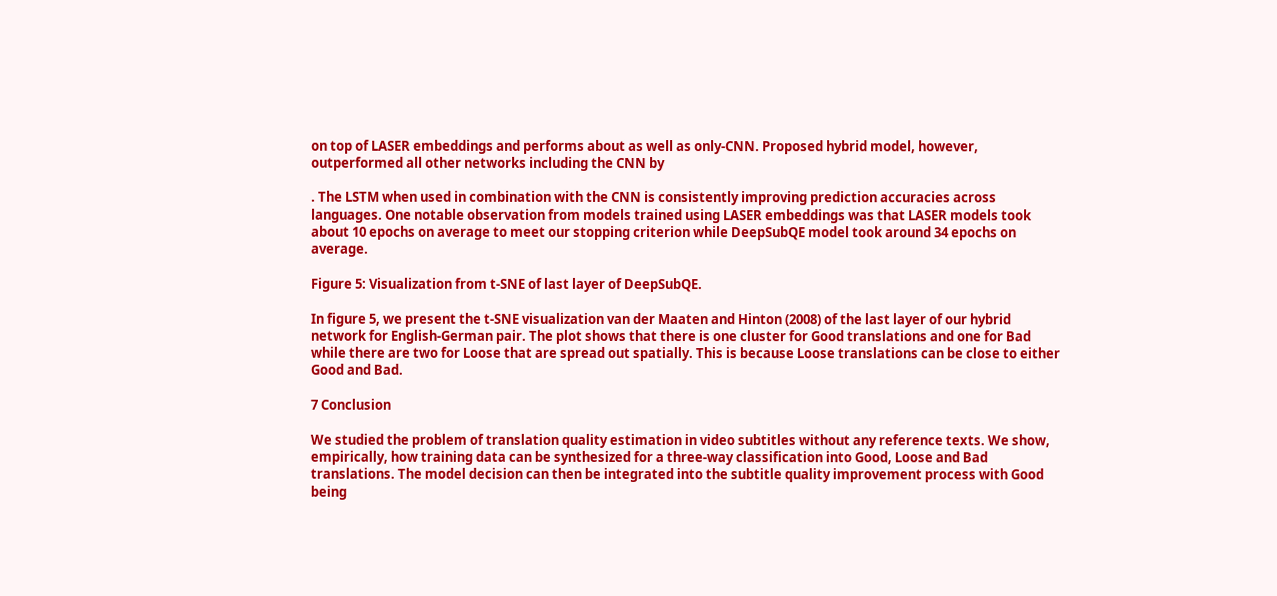on top of LASER embeddings and performs about as well as only-CNN. Proposed hybrid model, however, outperformed all other networks including the CNN by

. The LSTM when used in combination with the CNN is consistently improving prediction accuracies across languages. One notable observation from models trained using LASER embeddings was that LASER models took about 10 epochs on average to meet our stopping criterion while DeepSubQE model took around 34 epochs on average.

Figure 5: Visualization from t-SNE of last layer of DeepSubQE.

In figure 5, we present the t-SNE visualization van der Maaten and Hinton (2008) of the last layer of our hybrid network for English-German pair. The plot shows that there is one cluster for Good translations and one for Bad while there are two for Loose that are spread out spatially. This is because Loose translations can be close to either Good and Bad.

7 Conclusion

We studied the problem of translation quality estimation in video subtitles without any reference texts. We show, empirically, how training data can be synthesized for a three-way classification into Good, Loose and Bad translations. The model decision can then be integrated into the subtitle quality improvement process with Good being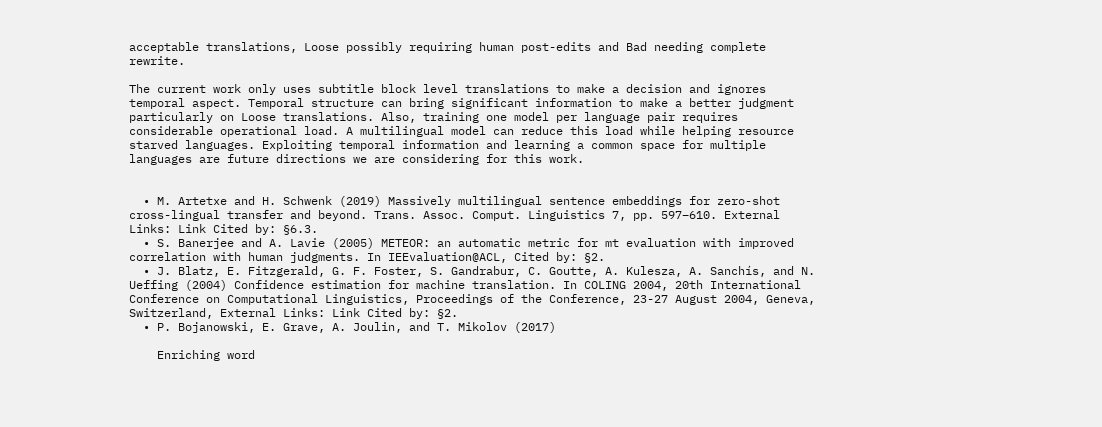acceptable translations, Loose possibly requiring human post-edits and Bad needing complete rewrite.

The current work only uses subtitle block level translations to make a decision and ignores temporal aspect. Temporal structure can bring significant information to make a better judgment particularly on Loose translations. Also, training one model per language pair requires considerable operational load. A multilingual model can reduce this load while helping resource starved languages. Exploiting temporal information and learning a common space for multiple languages are future directions we are considering for this work.


  • M. Artetxe and H. Schwenk (2019) Massively multilingual sentence embeddings for zero-shot cross-lingual transfer and beyond. Trans. Assoc. Comput. Linguistics 7, pp. 597–610. External Links: Link Cited by: §6.3.
  • S. Banerjee and A. Lavie (2005) METEOR: an automatic metric for mt evaluation with improved correlation with human judgments. In IEEvaluation@ACL, Cited by: §2.
  • J. Blatz, E. Fitzgerald, G. F. Foster, S. Gandrabur, C. Goutte, A. Kulesza, A. Sanchís, and N. Ueffing (2004) Confidence estimation for machine translation. In COLING 2004, 20th International Conference on Computational Linguistics, Proceedings of the Conference, 23-27 August 2004, Geneva, Switzerland, External Links: Link Cited by: §2.
  • P. Bojanowski, E. Grave, A. Joulin, and T. Mikolov (2017)

    Enriching word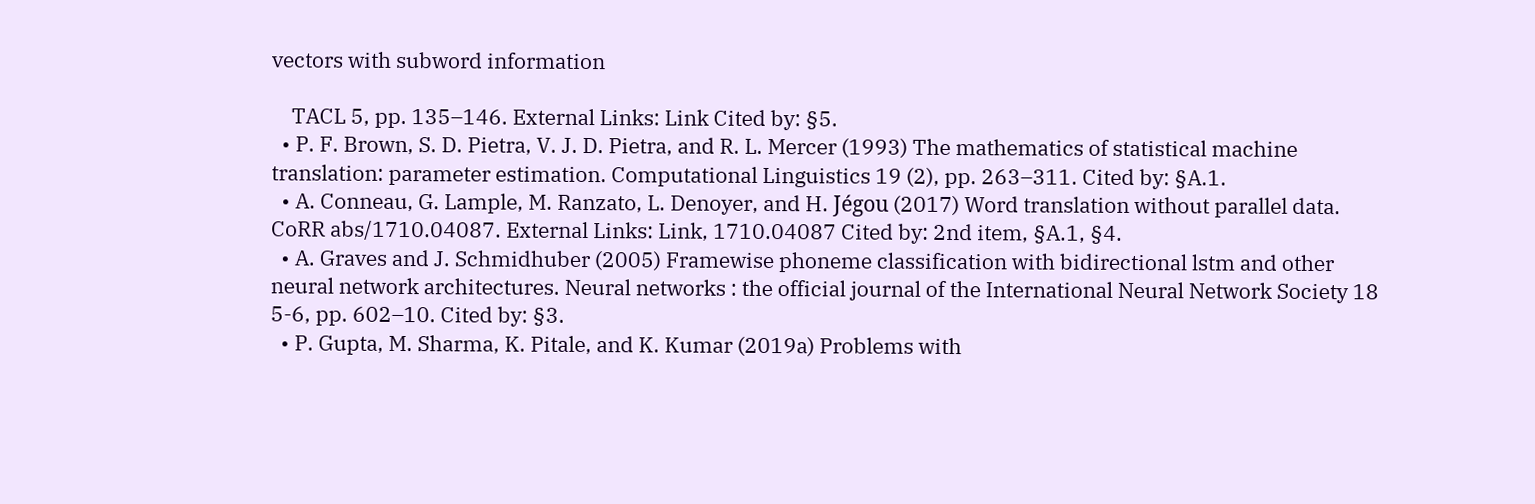vectors with subword information

    TACL 5, pp. 135–146. External Links: Link Cited by: §5.
  • P. F. Brown, S. D. Pietra, V. J. D. Pietra, and R. L. Mercer (1993) The mathematics of statistical machine translation: parameter estimation. Computational Linguistics 19 (2), pp. 263–311. Cited by: §A.1.
  • A. Conneau, G. Lample, M. Ranzato, L. Denoyer, and H. Jégou (2017) Word translation without parallel data. CoRR abs/1710.04087. External Links: Link, 1710.04087 Cited by: 2nd item, §A.1, §4.
  • A. Graves and J. Schmidhuber (2005) Framewise phoneme classification with bidirectional lstm and other neural network architectures. Neural networks : the official journal of the International Neural Network Society 18 5-6, pp. 602–10. Cited by: §3.
  • P. Gupta, M. Sharma, K. Pitale, and K. Kumar (2019a) Problems with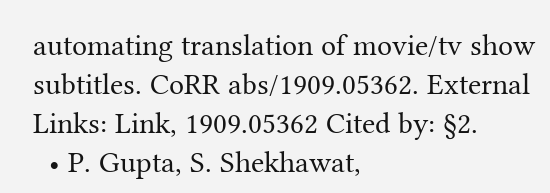automating translation of movie/tv show subtitles. CoRR abs/1909.05362. External Links: Link, 1909.05362 Cited by: §2.
  • P. Gupta, S. Shekhawat,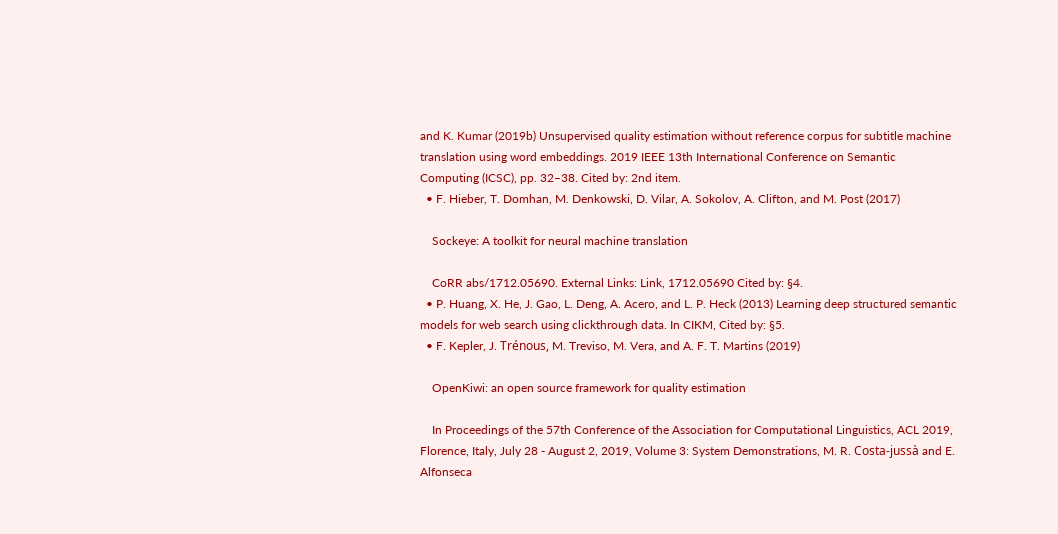and K. Kumar (2019b) Unsupervised quality estimation without reference corpus for subtitle machine translation using word embeddings. 2019 IEEE 13th International Conference on Semantic Computing (ICSC), pp. 32–38. Cited by: 2nd item.
  • F. Hieber, T. Domhan, M. Denkowski, D. Vilar, A. Sokolov, A. Clifton, and M. Post (2017)

    Sockeye: A toolkit for neural machine translation

    CoRR abs/1712.05690. External Links: Link, 1712.05690 Cited by: §4.
  • P. Huang, X. He, J. Gao, L. Deng, A. Acero, and L. P. Heck (2013) Learning deep structured semantic models for web search using clickthrough data. In CIKM, Cited by: §5.
  • F. Kepler, J. Trénous, M. Treviso, M. Vera, and A. F. T. Martins (2019)

    OpenKiwi: an open source framework for quality estimation

    In Proceedings of the 57th Conference of the Association for Computational Linguistics, ACL 2019, Florence, Italy, July 28 - August 2, 2019, Volume 3: System Demonstrations, M. R. Costa-jussà and E. Alfonseca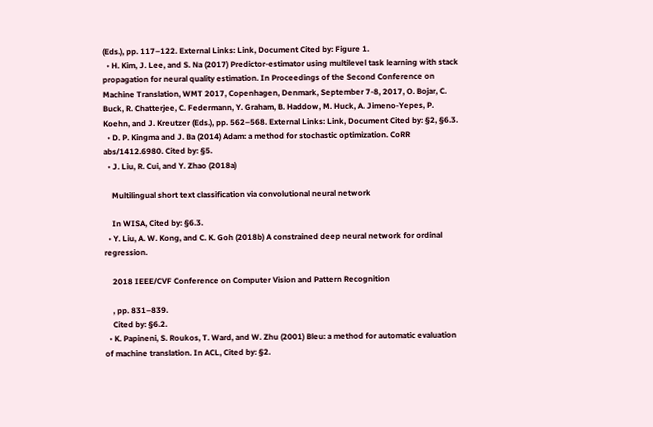(Eds.), pp. 117–122. External Links: Link, Document Cited by: Figure 1.
  • H. Kim, J. Lee, and S. Na (2017) Predictor-estimator using multilevel task learning with stack propagation for neural quality estimation. In Proceedings of the Second Conference on Machine Translation, WMT 2017, Copenhagen, Denmark, September 7-8, 2017, O. Bojar, C. Buck, R. Chatterjee, C. Federmann, Y. Graham, B. Haddow, M. Huck, A. Jimeno-Yepes, P. Koehn, and J. Kreutzer (Eds.), pp. 562–568. External Links: Link, Document Cited by: §2, §6.3.
  • D. P. Kingma and J. Ba (2014) Adam: a method for stochastic optimization. CoRR abs/1412.6980. Cited by: §5.
  • J. Liu, R. Cui, and Y. Zhao (2018a)

    Multilingual short text classification via convolutional neural network

    In WISA, Cited by: §6.3.
  • Y. Liu, A. W. Kong, and C. K. Goh (2018b) A constrained deep neural network for ordinal regression.

    2018 IEEE/CVF Conference on Computer Vision and Pattern Recognition

    , pp. 831–839.
    Cited by: §6.2.
  • K. Papineni, S. Roukos, T. Ward, and W. Zhu (2001) Bleu: a method for automatic evaluation of machine translation. In ACL, Cited by: §2.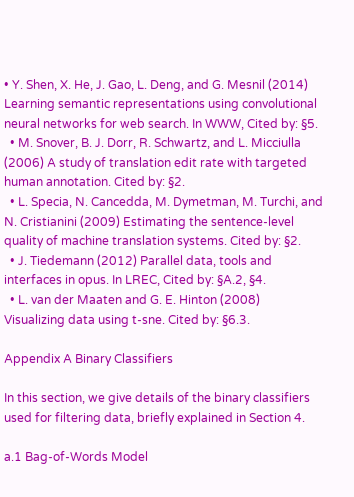• Y. Shen, X. He, J. Gao, L. Deng, and G. Mesnil (2014) Learning semantic representations using convolutional neural networks for web search. In WWW, Cited by: §5.
  • M. Snover, B. J. Dorr, R. Schwartz, and L. Micciulla (2006) A study of translation edit rate with targeted human annotation. Cited by: §2.
  • L. Specia, N. Cancedda, M. Dymetman, M. Turchi, and N. Cristianini (2009) Estimating the sentence-level quality of machine translation systems. Cited by: §2.
  • J. Tiedemann (2012) Parallel data, tools and interfaces in opus. In LREC, Cited by: §A.2, §4.
  • L. van der Maaten and G. E. Hinton (2008) Visualizing data using t-sne. Cited by: §6.3.

Appendix A Binary Classifiers

In this section, we give details of the binary classifiers used for filtering data, briefly explained in Section 4.

a.1 Bag-of-Words Model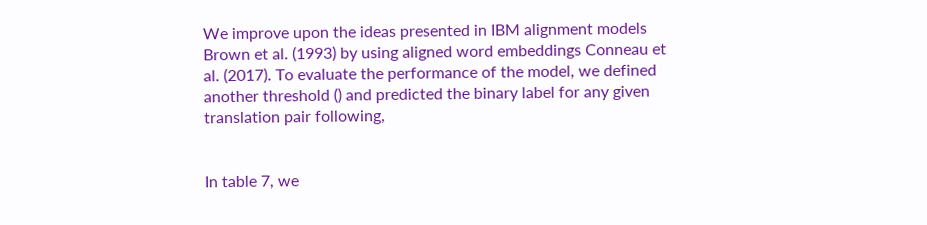We improve upon the ideas presented in IBM alignment models Brown et al. (1993) by using aligned word embeddings Conneau et al. (2017). To evaluate the performance of the model, we defined another threshold () and predicted the binary label for any given translation pair following,


In table 7, we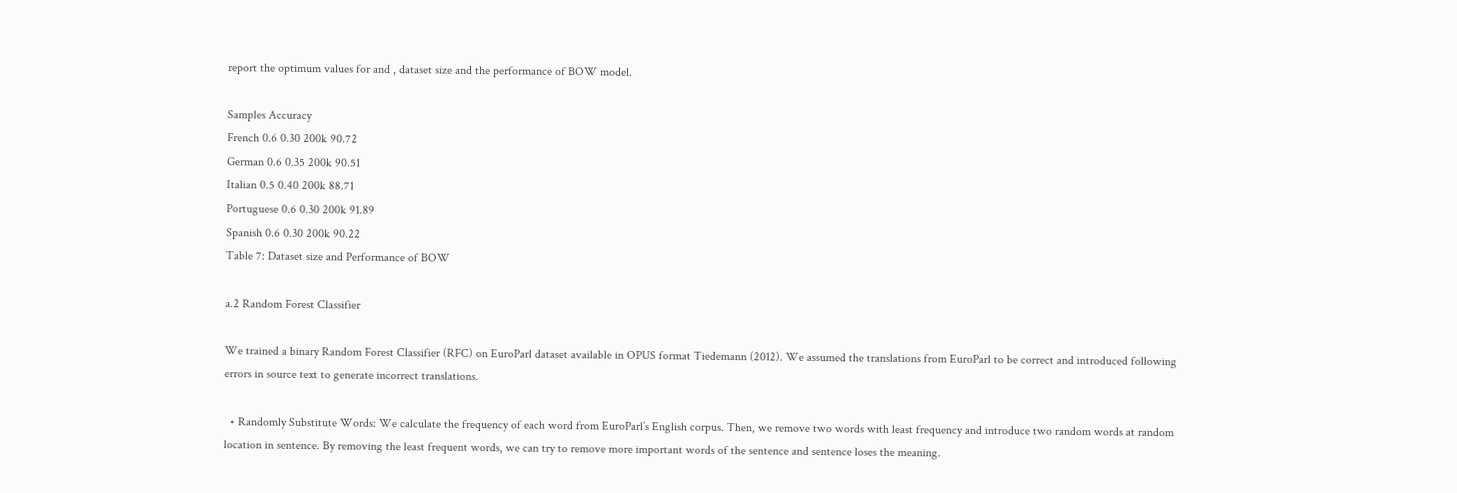report the optimum values for and , dataset size and the performance of BOW model.

Samples Accuracy
French 0.6 0.30 200k 90.72
German 0.6 0.35 200k 90.51
Italian 0.5 0.40 200k 88.71
Portuguese 0.6 0.30 200k 91.89
Spanish 0.6 0.30 200k 90.22
Table 7: Dataset size and Performance of BOW

a.2 Random Forest Classifier

We trained a binary Random Forest Classifier (RFC) on EuroParl dataset available in OPUS format Tiedemann (2012). We assumed the translations from EuroParl to be correct and introduced following errors in source text to generate incorrect translations.

  • Randomly Substitute Words: We calculate the frequency of each word from EuroParl’s English corpus. Then, we remove two words with least frequency and introduce two random words at random location in sentence. By removing the least frequent words, we can try to remove more important words of the sentence and sentence loses the meaning.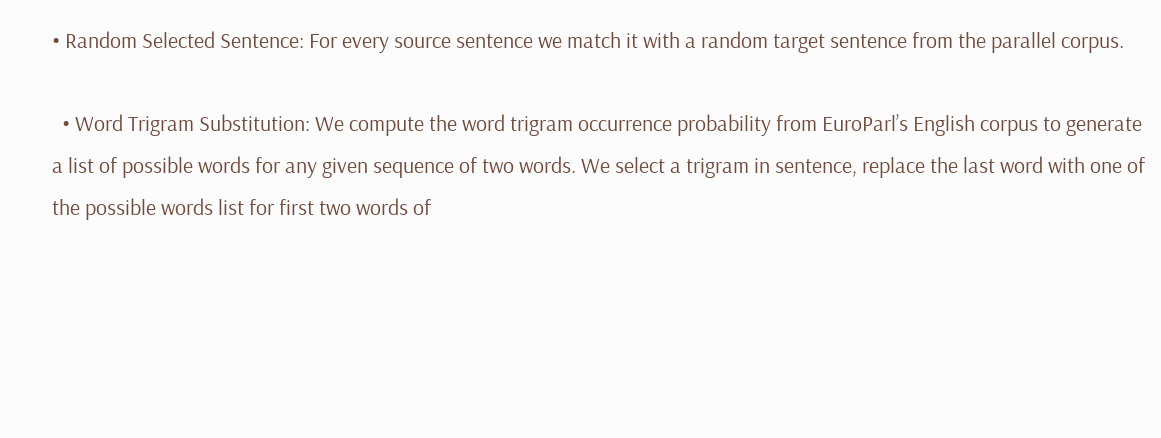• Random Selected Sentence: For every source sentence we match it with a random target sentence from the parallel corpus.

  • Word Trigram Substitution: We compute the word trigram occurrence probability from EuroParl’s English corpus to generate a list of possible words for any given sequence of two words. We select a trigram in sentence, replace the last word with one of the possible words list for first two words of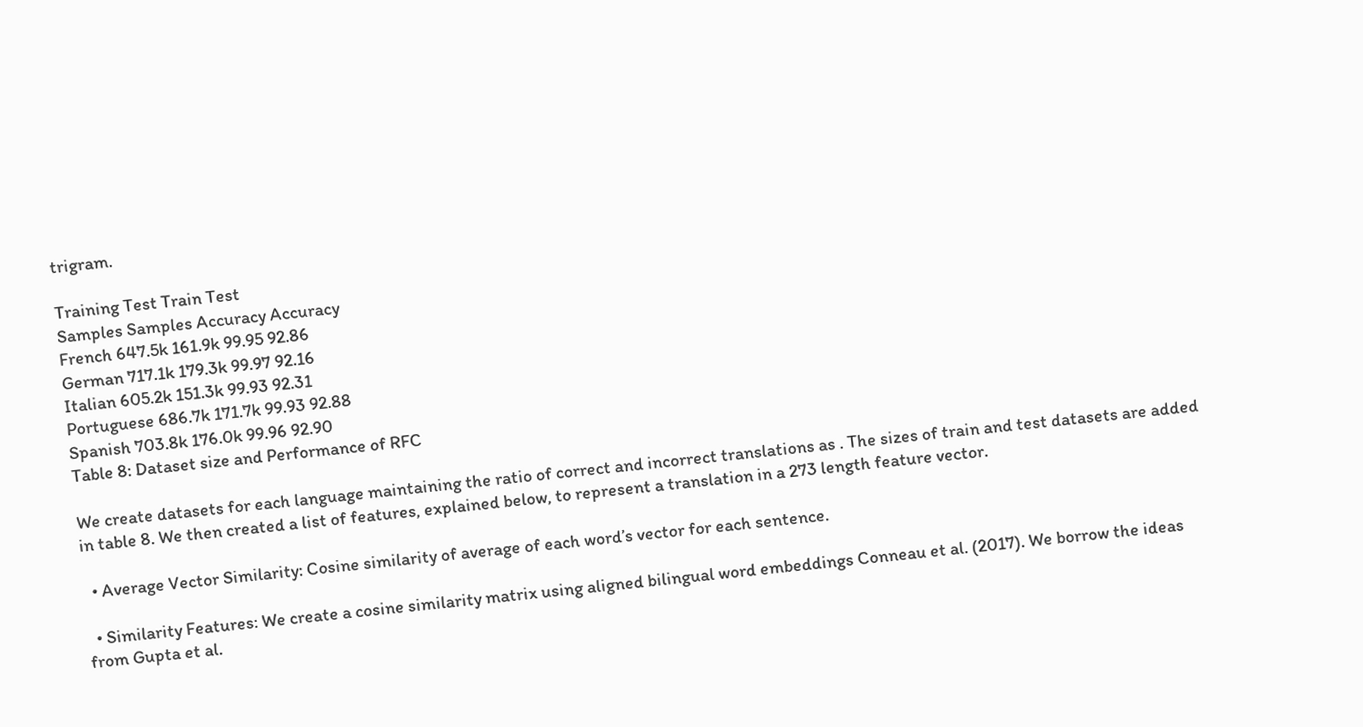trigram.

Training Test Train Test
Samples Samples Accuracy Accuracy
French 647.5k 161.9k 99.95 92.86
German 717.1k 179.3k 99.97 92.16
Italian 605.2k 151.3k 99.93 92.31
Portuguese 686.7k 171.7k 99.93 92.88
Spanish 703.8k 176.0k 99.96 92.90
Table 8: Dataset size and Performance of RFC

We create datasets for each language maintaining the ratio of correct and incorrect translations as . The sizes of train and test datasets are added in table 8. We then created a list of features, explained below, to represent a translation in a 273 length feature vector.

  • Average Vector Similarity: Cosine similarity of average of each word’s vector for each sentence.

  • Similarity Features: We create a cosine similarity matrix using aligned bilingual word embeddings Conneau et al. (2017). We borrow the ideas from Gupta et al.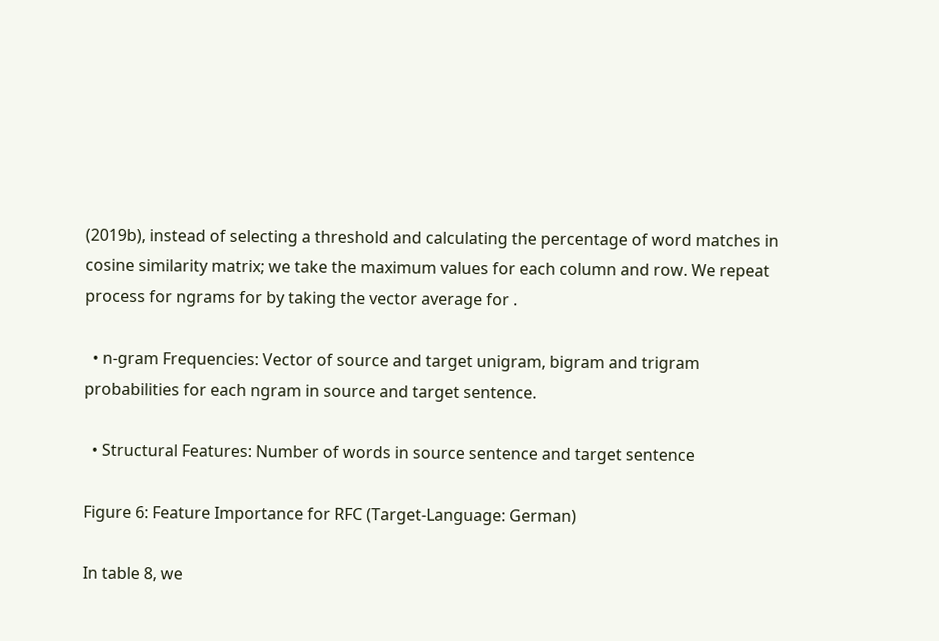(2019b), instead of selecting a threshold and calculating the percentage of word matches in cosine similarity matrix; we take the maximum values for each column and row. We repeat process for ngrams for by taking the vector average for .

  • n-gram Frequencies: Vector of source and target unigram, bigram and trigram probabilities for each ngram in source and target sentence.

  • Structural Features: Number of words in source sentence and target sentence

Figure 6: Feature Importance for RFC (Target-Language: German)

In table 8, we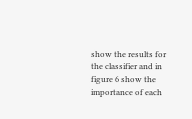show the results for the classifier and in figure 6 show the importance of each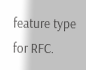feature type for RFC.